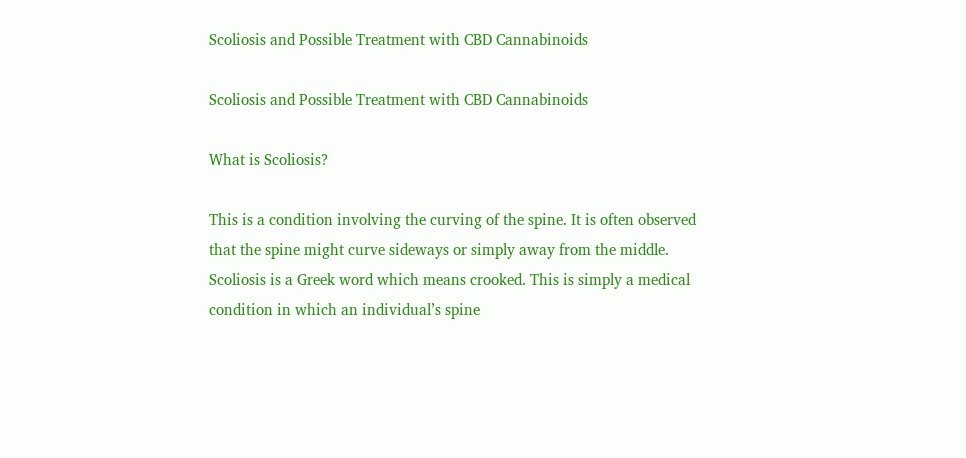Scoliosis and Possible Treatment with CBD Cannabinoids

Scoliosis and Possible Treatment with CBD Cannabinoids

What is Scoliosis?

This is a condition involving the curving of the spine. It is often observed that the spine might curve sideways or simply away from the middle. Scoliosis is a Greek word which means crooked. This is simply a medical condition in which an individual’s spine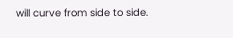will curve from side to side.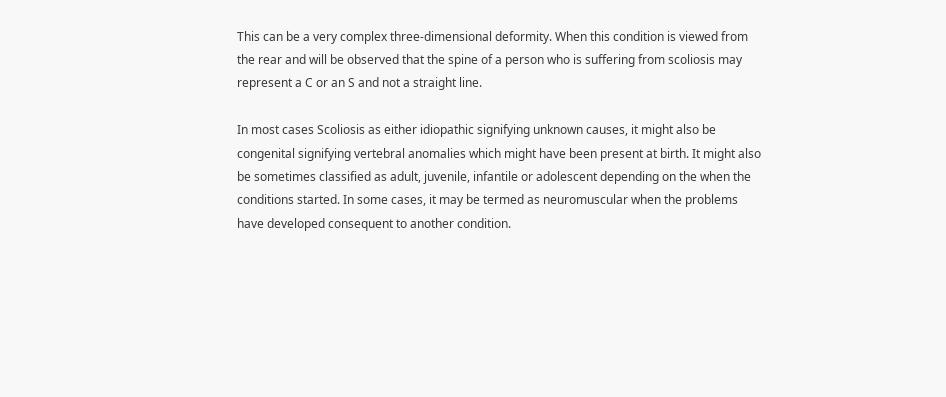This can be a very complex three-dimensional deformity. When this condition is viewed from the rear and will be observed that the spine of a person who is suffering from scoliosis may represent a C or an S and not a straight line.

In most cases Scoliosis as either idiopathic signifying unknown causes, it might also be congenital signifying vertebral anomalies which might have been present at birth. It might also be sometimes classified as adult, juvenile, infantile or adolescent depending on the when the conditions started. In some cases, it may be termed as neuromuscular when the problems have developed consequent to another condition.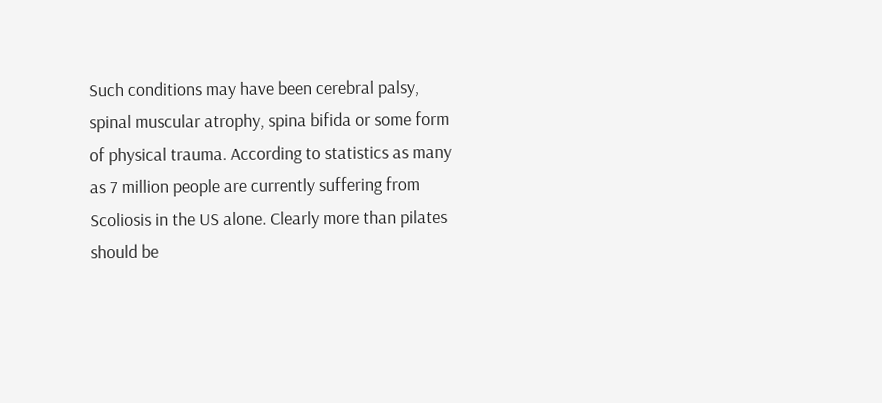Such conditions may have been cerebral palsy, spinal muscular atrophy, spina bifida or some form of physical trauma. According to statistics as many as 7 million people are currently suffering from Scoliosis in the US alone. Clearly more than pilates should be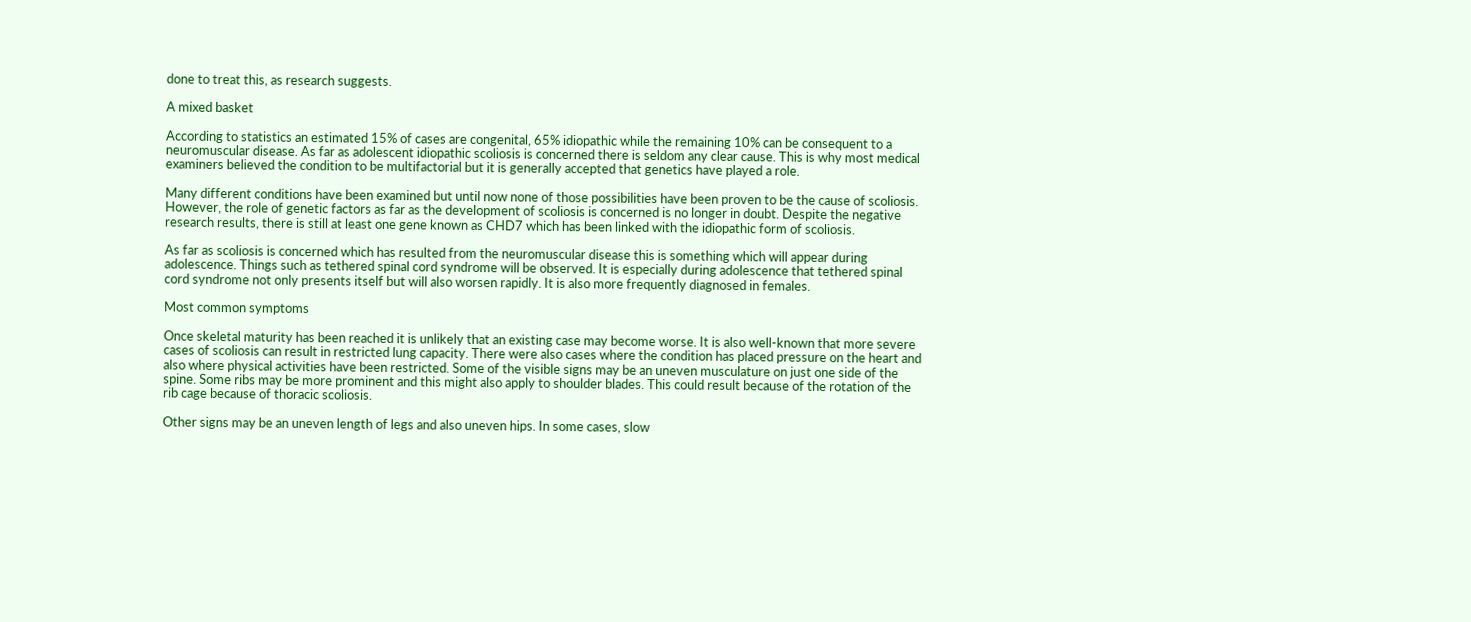done to treat this, as research suggests.

A mixed basket

According to statistics an estimated 15% of cases are congenital, 65% idiopathic while the remaining 10% can be consequent to a neuromuscular disease. As far as adolescent idiopathic scoliosis is concerned there is seldom any clear cause. This is why most medical examiners believed the condition to be multifactorial but it is generally accepted that genetics have played a role.

Many different conditions have been examined but until now none of those possibilities have been proven to be the cause of scoliosis. However, the role of genetic factors as far as the development of scoliosis is concerned is no longer in doubt. Despite the negative research results, there is still at least one gene known as CHD7 which has been linked with the idiopathic form of scoliosis.

As far as scoliosis is concerned which has resulted from the neuromuscular disease this is something which will appear during adolescence. Things such as tethered spinal cord syndrome will be observed. It is especially during adolescence that tethered spinal cord syndrome not only presents itself but will also worsen rapidly. It is also more frequently diagnosed in females.

Most common symptoms

Once skeletal maturity has been reached it is unlikely that an existing case may become worse. It is also well-known that more severe cases of scoliosis can result in restricted lung capacity. There were also cases where the condition has placed pressure on the heart and also where physical activities have been restricted. Some of the visible signs may be an uneven musculature on just one side of the spine. Some ribs may be more prominent and this might also apply to shoulder blades. This could result because of the rotation of the rib cage because of thoracic scoliosis.

Other signs may be an uneven length of legs and also uneven hips. In some cases, slow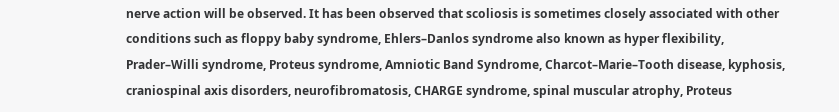nerve action will be observed. It has been observed that scoliosis is sometimes closely associated with other conditions such as floppy baby syndrome, Ehlers–Danlos syndrome also known as hyper flexibility, Prader–Willi syndrome, Proteus syndrome, Amniotic Band Syndrome, Charcot–Marie–Tooth disease, kyphosis, craniospinal axis disorders, neurofibromatosis, CHARGE syndrome, spinal muscular atrophy, Proteus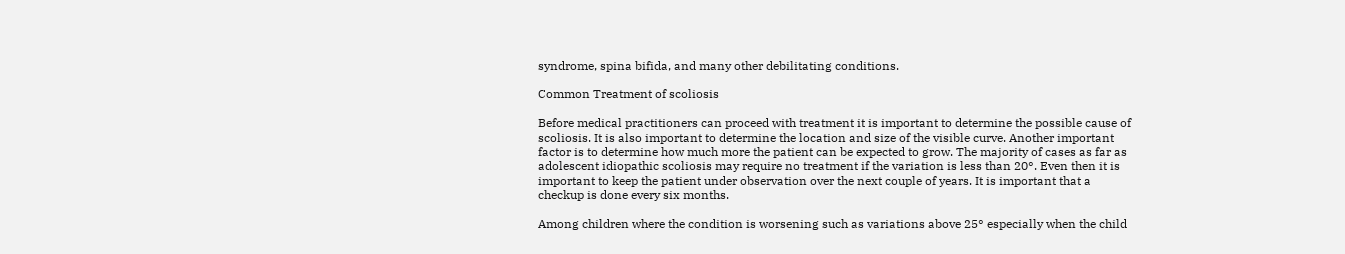syndrome, spina bifida, and many other debilitating conditions.

Common Treatment of scoliosis

Before medical practitioners can proceed with treatment it is important to determine the possible cause of scoliosis. It is also important to determine the location and size of the visible curve. Another important factor is to determine how much more the patient can be expected to grow. The majority of cases as far as adolescent idiopathic scoliosis may require no treatment if the variation is less than 20°. Even then it is important to keep the patient under observation over the next couple of years. It is important that a checkup is done every six months.

Among children where the condition is worsening such as variations above 25° especially when the child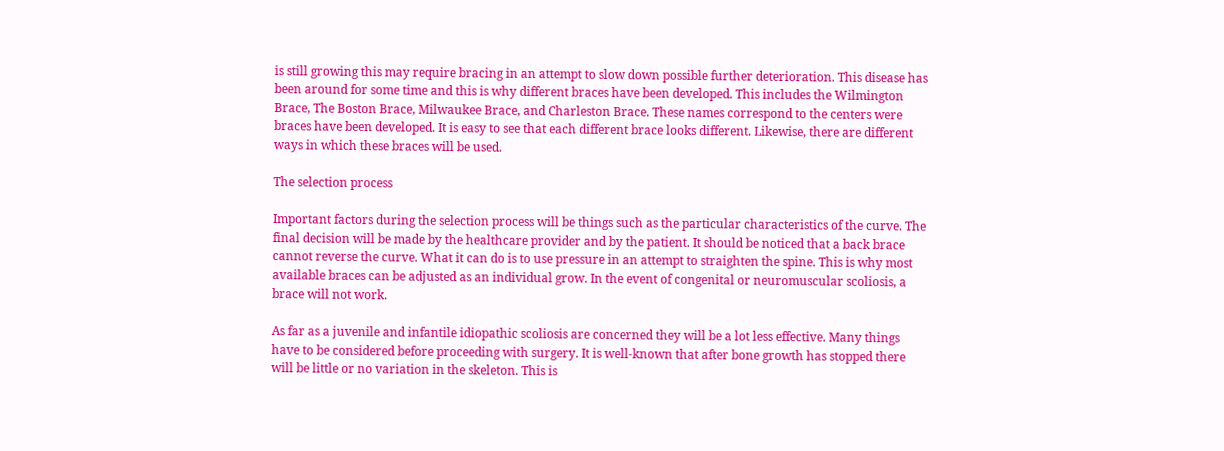is still growing this may require bracing in an attempt to slow down possible further deterioration. This disease has been around for some time and this is why different braces have been developed. This includes the Wilmington Brace, The Boston Brace, Milwaukee Brace, and Charleston Brace. These names correspond to the centers were braces have been developed. It is easy to see that each different brace looks different. Likewise, there are different ways in which these braces will be used.

The selection process

Important factors during the selection process will be things such as the particular characteristics of the curve. The final decision will be made by the healthcare provider and by the patient. It should be noticed that a back brace cannot reverse the curve. What it can do is to use pressure in an attempt to straighten the spine. This is why most available braces can be adjusted as an individual grow. In the event of congenital or neuromuscular scoliosis, a brace will not work.

As far as a juvenile and infantile idiopathic scoliosis are concerned they will be a lot less effective. Many things have to be considered before proceeding with surgery. It is well-known that after bone growth has stopped there will be little or no variation in the skeleton. This is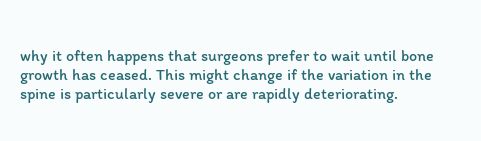why it often happens that surgeons prefer to wait until bone growth has ceased. This might change if the variation in the spine is particularly severe or are rapidly deteriorating.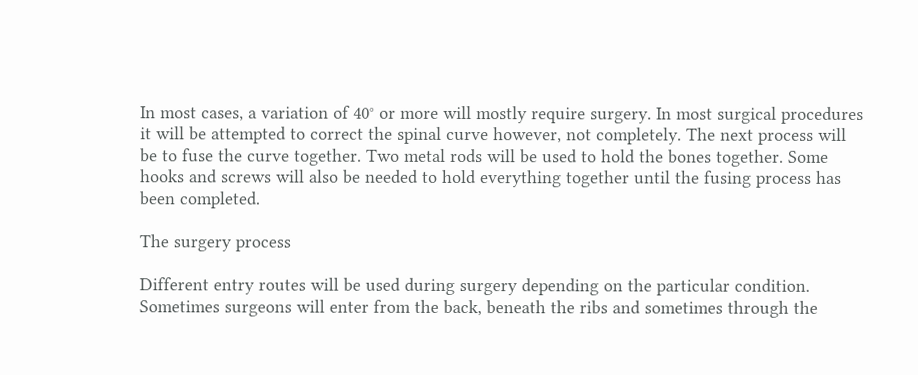In most cases, a variation of 40° or more will mostly require surgery. In most surgical procedures it will be attempted to correct the spinal curve however, not completely. The next process will be to fuse the curve together. Two metal rods will be used to hold the bones together. Some hooks and screws will also be needed to hold everything together until the fusing process has been completed.

The surgery process

Different entry routes will be used during surgery depending on the particular condition. Sometimes surgeons will enter from the back, beneath the ribs and sometimes through the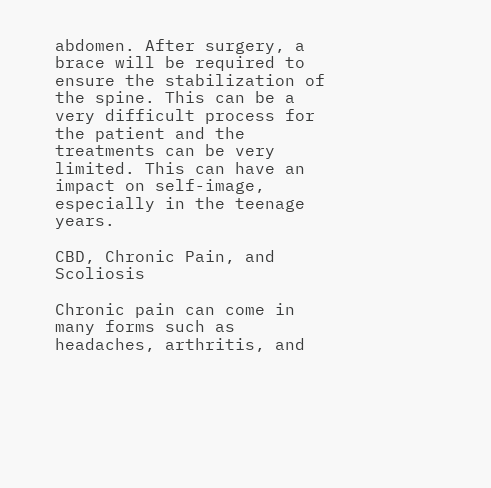abdomen. After surgery, a brace will be required to ensure the stabilization of the spine. This can be a very difficult process for the patient and the treatments can be very limited. This can have an impact on self-image, especially in the teenage years.

CBD, Chronic Pain, and Scoliosis

Chronic pain can come in many forms such as headaches, arthritis, and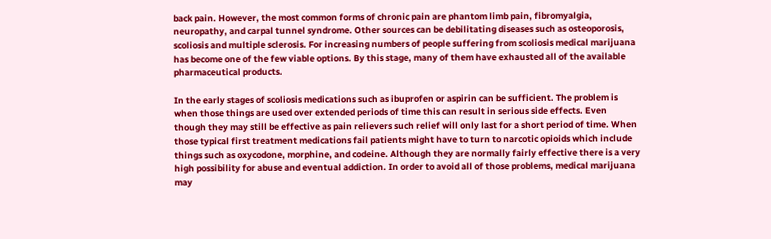back pain. However, the most common forms of chronic pain are phantom limb pain, fibromyalgia, neuropathy, and carpal tunnel syndrome. Other sources can be debilitating diseases such as osteoporosis, scoliosis and multiple sclerosis. For increasing numbers of people suffering from scoliosis medical marijuana has become one of the few viable options. By this stage, many of them have exhausted all of the available pharmaceutical products.

In the early stages of scoliosis medications such as ibuprofen or aspirin can be sufficient. The problem is when those things are used over extended periods of time this can result in serious side effects. Even though they may still be effective as pain relievers such relief will only last for a short period of time. When those typical first treatment medications fail patients might have to turn to narcotic opioids which include things such as oxycodone, morphine, and codeine. Although they are normally fairly effective there is a very high possibility for abuse and eventual addiction. In order to avoid all of those problems, medical marijuana may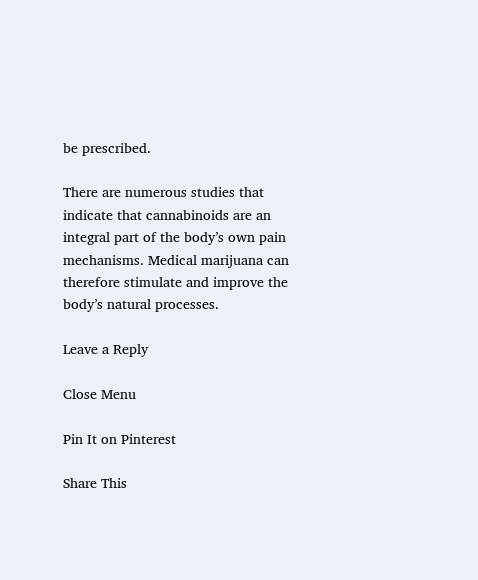be prescribed.

There are numerous studies that indicate that cannabinoids are an integral part of the body’s own pain mechanisms. Medical marijuana can therefore stimulate and improve the body’s natural processes.

Leave a Reply

Close Menu

Pin It on Pinterest

Share This